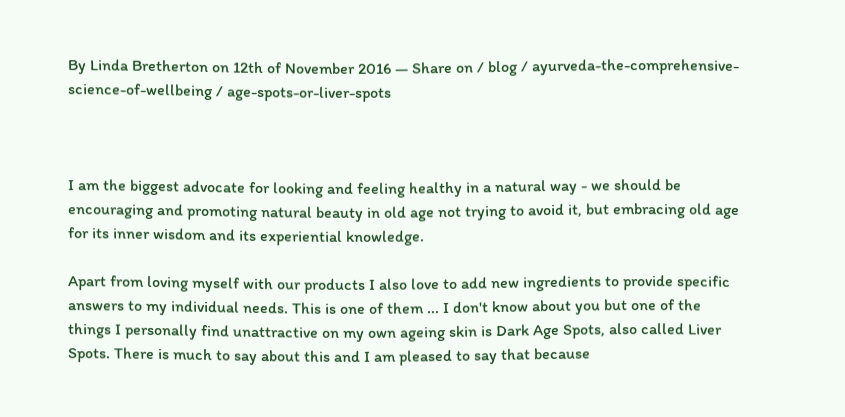By Linda Bretherton on 12th of November 2016 — Share on / blog / ayurveda-the-comprehensive-science-of-wellbeing / age-spots-or-liver-spots



I am the biggest advocate for looking and feeling healthy in a natural way - we should be encouraging and promoting natural beauty in old age not trying to avoid it, but embracing old age for its inner wisdom and its experiential knowledge.

Apart from loving myself with our products I also love to add new ingredients to provide specific answers to my individual needs. This is one of them ... I don't know about you but one of the things I personally find unattractive on my own ageing skin is Dark Age Spots, also called Liver Spots. There is much to say about this and I am pleased to say that because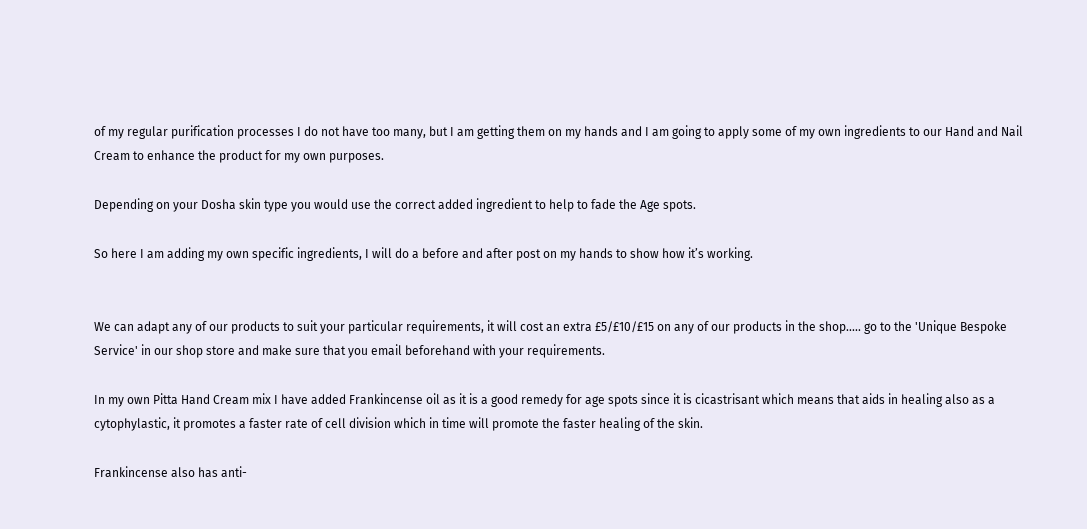of my regular purification processes I do not have too many, but I am getting them on my hands and I am going to apply some of my own ingredients to our Hand and Nail Cream to enhance the product for my own purposes.

Depending on your Dosha skin type you would use the correct added ingredient to help to fade the Age spots.

So here I am adding my own specific ingredients, I will do a before and after post on my hands to show how it’s working.


We can adapt any of our products to suit your particular requirements, it will cost an extra £5/£10/£15 on any of our products in the shop..... go to the 'Unique Bespoke Service' in our shop store and make sure that you email beforehand with your requirements.

In my own Pitta Hand Cream mix I have added Frankincense oil as it is a good remedy for age spots since it is cicastrisant which means that aids in healing also as a cytophylastic, it promotes a faster rate of cell division which in time will promote the faster healing of the skin.

Frankincense also has anti-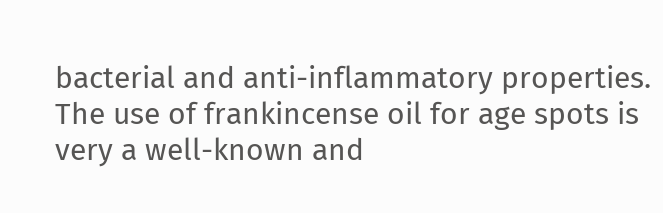bacterial and anti-inflammatory properties. The use of frankincense oil for age spots is very a well-known and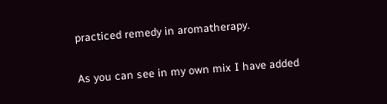practiced remedy in aromatherapy.

As you can see in my own mix I have added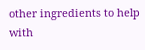other ingredients to help with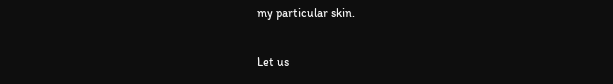my particular skin.

Let us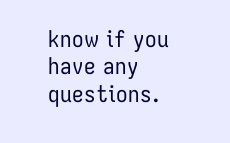know if you have any questions.